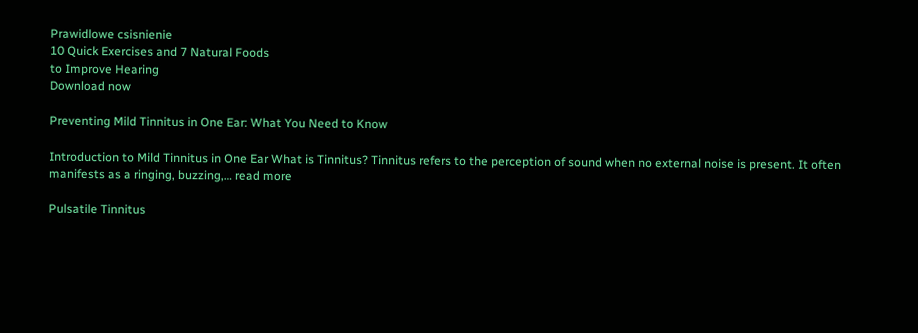Prawidlowe csisnienie
10 Quick Exercises and 7 Natural Foods
to Improve Hearing
Download now

Preventing Mild Tinnitus in One Ear: What You Need to Know

Introduction to Mild Tinnitus in One Ear What is Tinnitus? Tinnitus refers to the perception of sound when no external noise is present. It often manifests as a ringing, buzzing,… read more

Pulsatile Tinnitus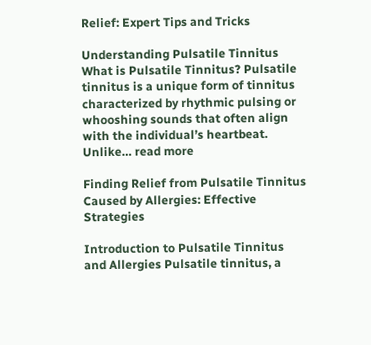Relief: Expert Tips and Tricks

Understanding Pulsatile Tinnitus What is Pulsatile Tinnitus? Pulsatile tinnitus is a unique form of tinnitus characterized by rhythmic pulsing or whooshing sounds that often align with the individual’s heartbeat. Unlike… read more

Finding Relief from Pulsatile Tinnitus Caused by Allergies: Effective Strategies

Introduction to Pulsatile Tinnitus and Allergies Pulsatile tinnitus, a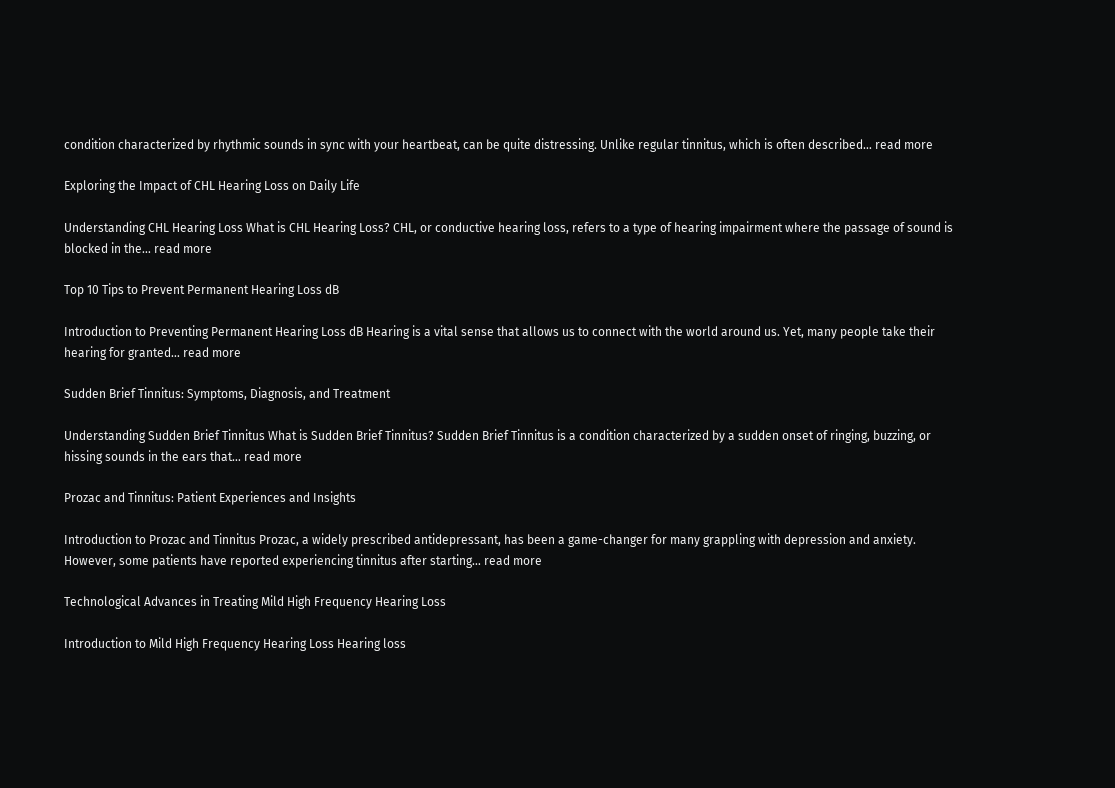condition characterized by rhythmic sounds in sync with your heartbeat, can be quite distressing. Unlike regular tinnitus, which is often described… read more

Exploring the Impact of CHL Hearing Loss on Daily Life

Understanding CHL Hearing Loss What is CHL Hearing Loss? CHL, or conductive hearing loss, refers to a type of hearing impairment where the passage of sound is blocked in the… read more

Top 10 Tips to Prevent Permanent Hearing Loss dB

Introduction to Preventing Permanent Hearing Loss dB Hearing is a vital sense that allows us to connect with the world around us. Yet, many people take their hearing for granted… read more

Sudden Brief Tinnitus: Symptoms, Diagnosis, and Treatment

Understanding Sudden Brief Tinnitus What is Sudden Brief Tinnitus? Sudden Brief Tinnitus is a condition characterized by a sudden onset of ringing, buzzing, or hissing sounds in the ears that… read more

Prozac and Tinnitus: Patient Experiences and Insights

Introduction to Prozac and Tinnitus Prozac, a widely prescribed antidepressant, has been a game-changer for many grappling with depression and anxiety. However, some patients have reported experiencing tinnitus after starting… read more

Technological Advances in Treating Mild High Frequency Hearing Loss

Introduction to Mild High Frequency Hearing Loss Hearing loss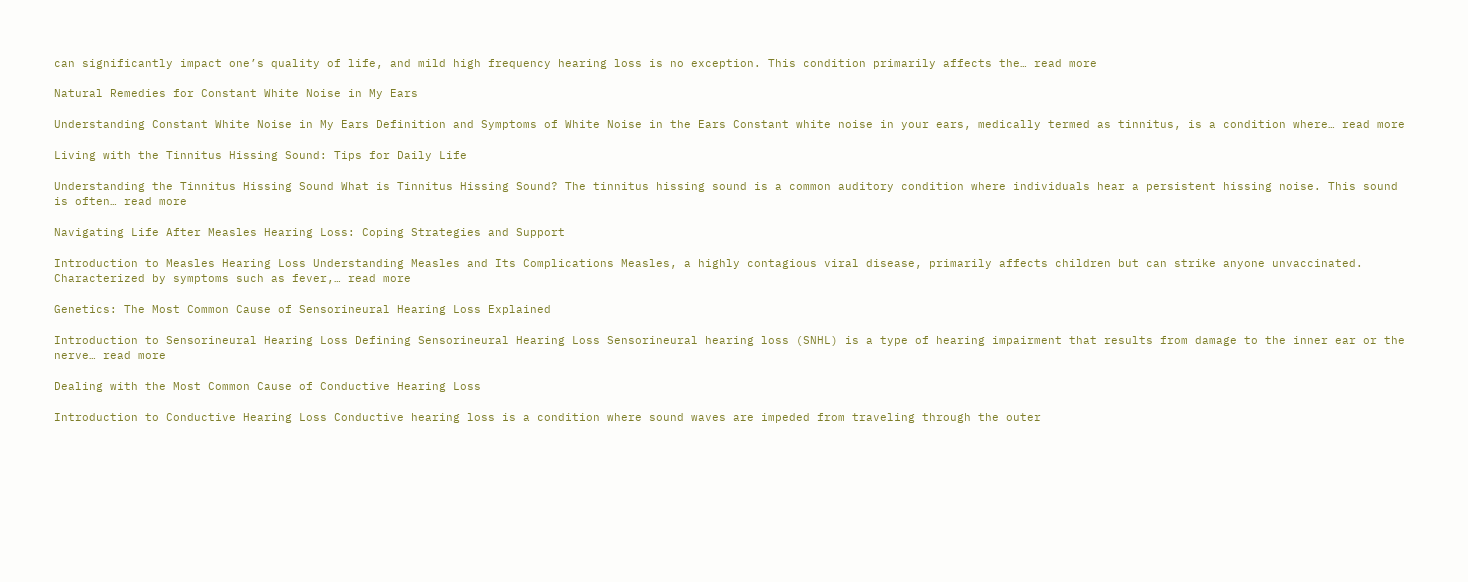can significantly impact one’s quality of life, and mild high frequency hearing loss is no exception. This condition primarily affects the… read more

Natural Remedies for Constant White Noise in My Ears

Understanding Constant White Noise in My Ears Definition and Symptoms of White Noise in the Ears Constant white noise in your ears, medically termed as tinnitus, is a condition where… read more

Living with the Tinnitus Hissing Sound: Tips for Daily Life

Understanding the Tinnitus Hissing Sound What is Tinnitus Hissing Sound? The tinnitus hissing sound is a common auditory condition where individuals hear a persistent hissing noise. This sound is often… read more

Navigating Life After Measles Hearing Loss: Coping Strategies and Support

Introduction to Measles Hearing Loss Understanding Measles and Its Complications Measles, a highly contagious viral disease, primarily affects children but can strike anyone unvaccinated. Characterized by symptoms such as fever,… read more

Genetics: The Most Common Cause of Sensorineural Hearing Loss Explained

Introduction to Sensorineural Hearing Loss Defining Sensorineural Hearing Loss Sensorineural hearing loss (SNHL) is a type of hearing impairment that results from damage to the inner ear or the nerve… read more

Dealing with the Most Common Cause of Conductive Hearing Loss

Introduction to Conductive Hearing Loss Conductive hearing loss is a condition where sound waves are impeded from traveling through the outer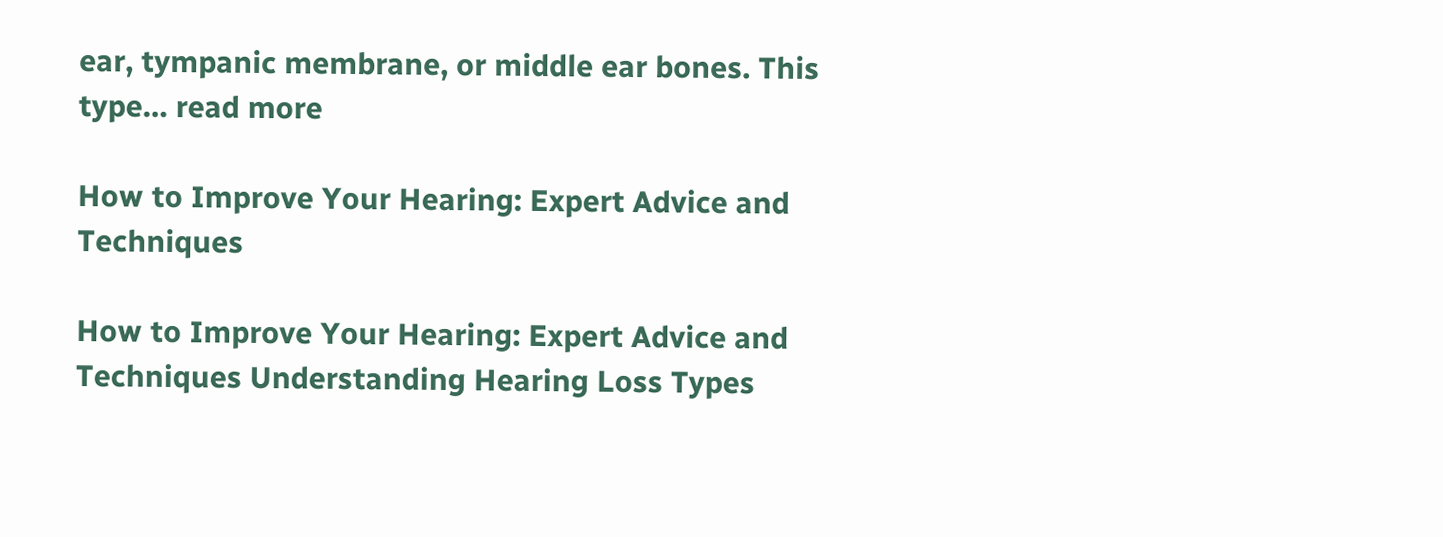ear, tympanic membrane, or middle ear bones. This type… read more

How to Improve Your Hearing: Expert Advice and Techniques

How to Improve Your Hearing: Expert Advice and Techniques Understanding Hearing Loss Types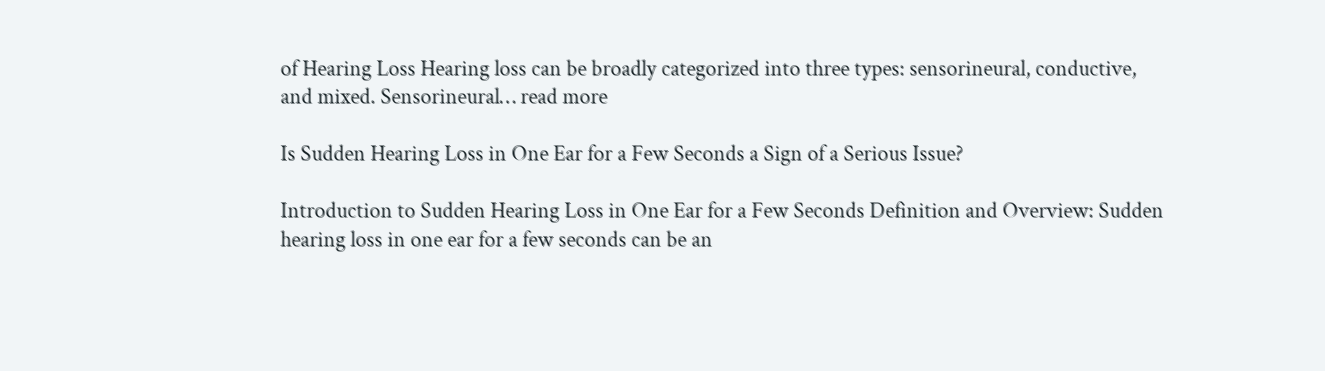of Hearing Loss Hearing loss can be broadly categorized into three types: sensorineural, conductive, and mixed. Sensorineural… read more

Is Sudden Hearing Loss in One Ear for a Few Seconds a Sign of a Serious Issue?

Introduction to Sudden Hearing Loss in One Ear for a Few Seconds Definition and Overview: Sudden hearing loss in one ear for a few seconds can be an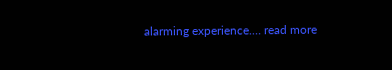alarming experience.… read more